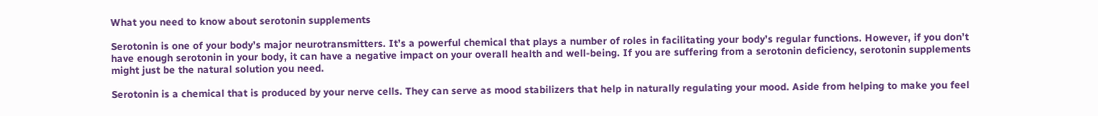What you need to know about serotonin supplements

Serotonin is one of your body’s major neurotransmitters. It’s a powerful chemical that plays a number of roles in facilitating your body’s regular functions. However, if you don’t have enough serotonin in your body, it can have a negative impact on your overall health and well-being. If you are suffering from a serotonin deficiency, serotonin supplements might just be the natural solution you need.

Serotonin is a chemical that is produced by your nerve cells. They can serve as mood stabilizers that help in naturally regulating your mood. Aside from helping to make you feel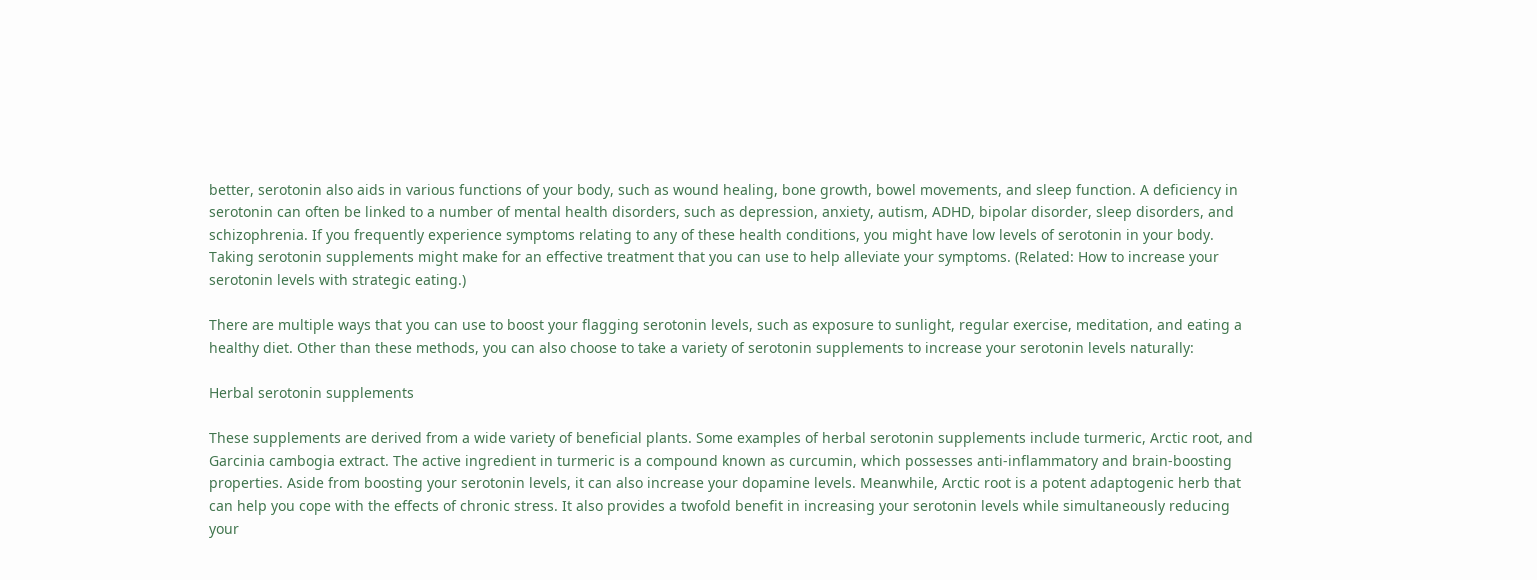better, serotonin also aids in various functions of your body, such as wound healing, bone growth, bowel movements, and sleep function. A deficiency in serotonin can often be linked to a number of mental health disorders, such as depression, anxiety, autism, ADHD, bipolar disorder, sleep disorders, and schizophrenia. If you frequently experience symptoms relating to any of these health conditions, you might have low levels of serotonin in your body. Taking serotonin supplements might make for an effective treatment that you can use to help alleviate your symptoms. (Related: How to increase your serotonin levels with strategic eating.)

There are multiple ways that you can use to boost your flagging serotonin levels, such as exposure to sunlight, regular exercise, meditation, and eating a healthy diet. Other than these methods, you can also choose to take a variety of serotonin supplements to increase your serotonin levels naturally:

Herbal serotonin supplements

These supplements are derived from a wide variety of beneficial plants. Some examples of herbal serotonin supplements include turmeric, Arctic root, and Garcinia cambogia extract. The active ingredient in turmeric is a compound known as curcumin, which possesses anti-inflammatory and brain-boosting properties. Aside from boosting your serotonin levels, it can also increase your dopamine levels. Meanwhile, Arctic root is a potent adaptogenic herb that can help you cope with the effects of chronic stress. It also provides a twofold benefit in increasing your serotonin levels while simultaneously reducing your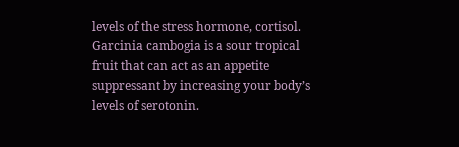levels of the stress hormone, cortisol. Garcinia cambogia is a sour tropical fruit that can act as an appetite suppressant by increasing your body’s levels of serotonin.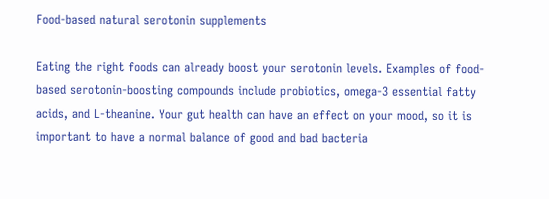Food-based natural serotonin supplements

Eating the right foods can already boost your serotonin levels. Examples of food-based serotonin-boosting compounds include probiotics, omega-3 essential fatty acids, and L-theanine. Your gut health can have an effect on your mood, so it is important to have a normal balance of good and bad bacteria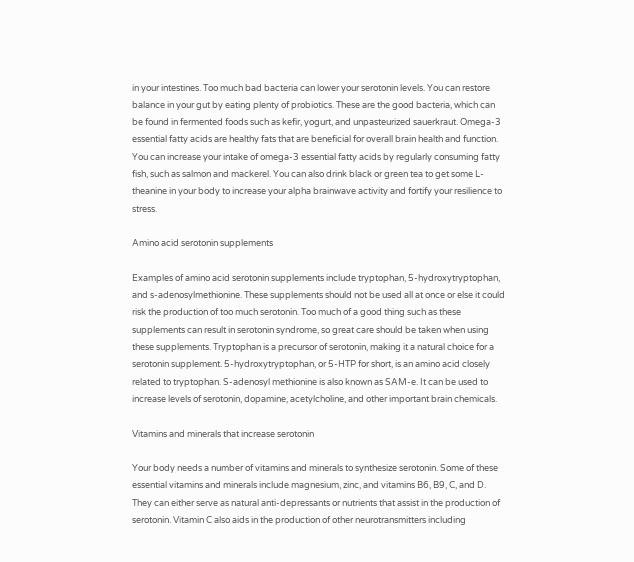in your intestines. Too much bad bacteria can lower your serotonin levels. You can restore balance in your gut by eating plenty of probiotics. These are the good bacteria, which can be found in fermented foods such as kefir, yogurt, and unpasteurized sauerkraut. Omega-3 essential fatty acids are healthy fats that are beneficial for overall brain health and function. You can increase your intake of omega-3 essential fatty acids by regularly consuming fatty fish, such as salmon and mackerel. You can also drink black or green tea to get some L-theanine in your body to increase your alpha brainwave activity and fortify your resilience to stress.

Amino acid serotonin supplements

Examples of amino acid serotonin supplements include tryptophan, 5-hydroxytryptophan, and s-adenosylmethionine. These supplements should not be used all at once or else it could risk the production of too much serotonin. Too much of a good thing such as these supplements can result in serotonin syndrome, so great care should be taken when using these supplements. Tryptophan is a precursor of serotonin, making it a natural choice for a serotonin supplement. 5-hydroxytryptophan, or 5-HTP for short, is an amino acid closely related to tryptophan. S-adenosyl methionine is also known as SAM-e. It can be used to increase levels of serotonin, dopamine, acetylcholine, and other important brain chemicals.

Vitamins and minerals that increase serotonin

Your body needs a number of vitamins and minerals to synthesize serotonin. Some of these essential vitamins and minerals include magnesium, zinc, and vitamins B6, B9, C, and D. They can either serve as natural anti-depressants or nutrients that assist in the production of serotonin. Vitamin C also aids in the production of other neurotransmitters including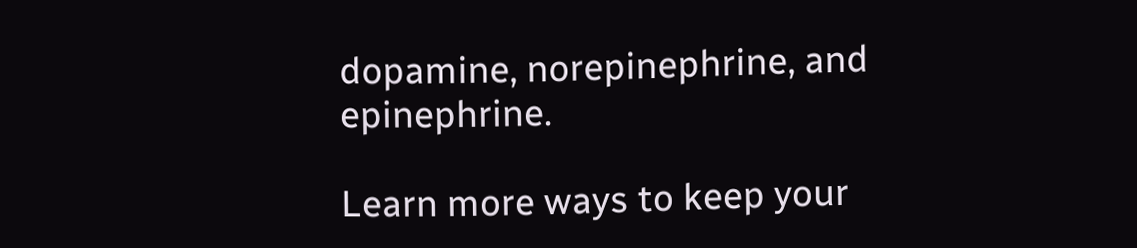dopamine, norepinephrine, and epinephrine.

Learn more ways to keep your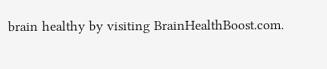brain healthy by visiting BrainHealthBoost.com.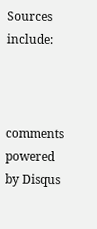Sources include:



comments powered by Disqus